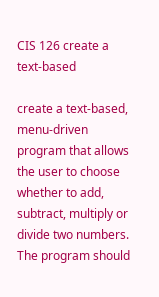CIS 126 create a text-based

create a text-based, menu-driven program that allows the user to choose whether to add, subtract, multiply or divide two numbers. The program should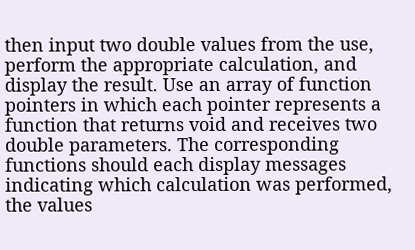then input two double values from the use, perform the appropriate calculation, and display the result. Use an array of function pointers in which each pointer represents a function that returns void and receives two double parameters. The corresponding functions should each display messages indicating which calculation was performed, the values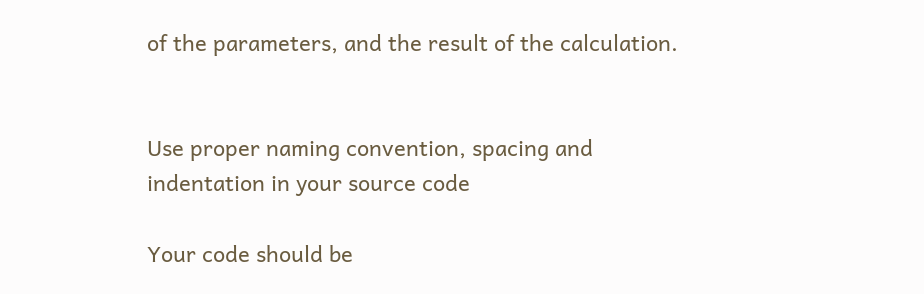of the parameters, and the result of the calculation.


Use proper naming convention, spacing and indentation in your source code

Your code should be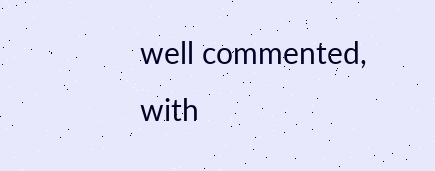well commented, with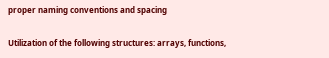proper naming conventions and spacing

Utilization of the following structures: arrays, functions,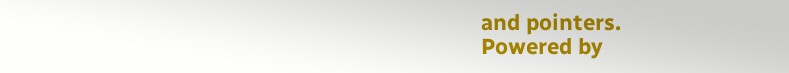and pointers.
Powered by